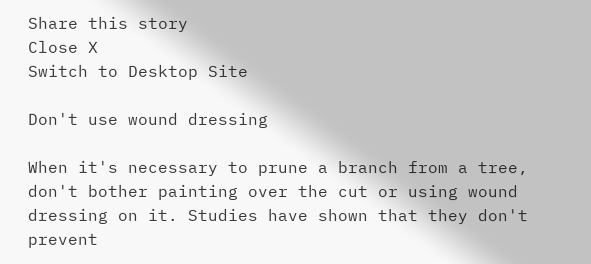Share this story
Close X
Switch to Desktop Site

Don't use wound dressing

When it's necessary to prune a branch from a tree, don't bother painting over the cut or using wound dressing on it. Studies have shown that they don't prevent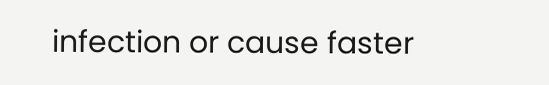infection or cause faster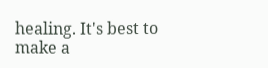healing. It's best to make a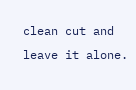clean cut and leave it alone.